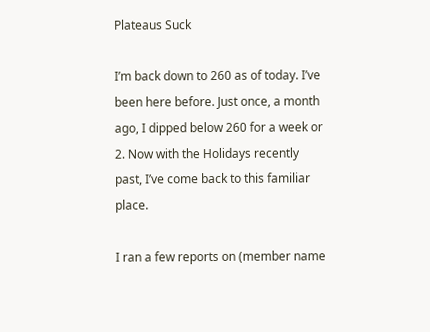Plateaus Suck

I’m back down to 260 as of today. I’ve been here before. Just once, a month ago, I dipped below 260 for a week or 2. Now with the Holidays recently past, I’ve come back to this familiar place.

I ran a few reports on (member name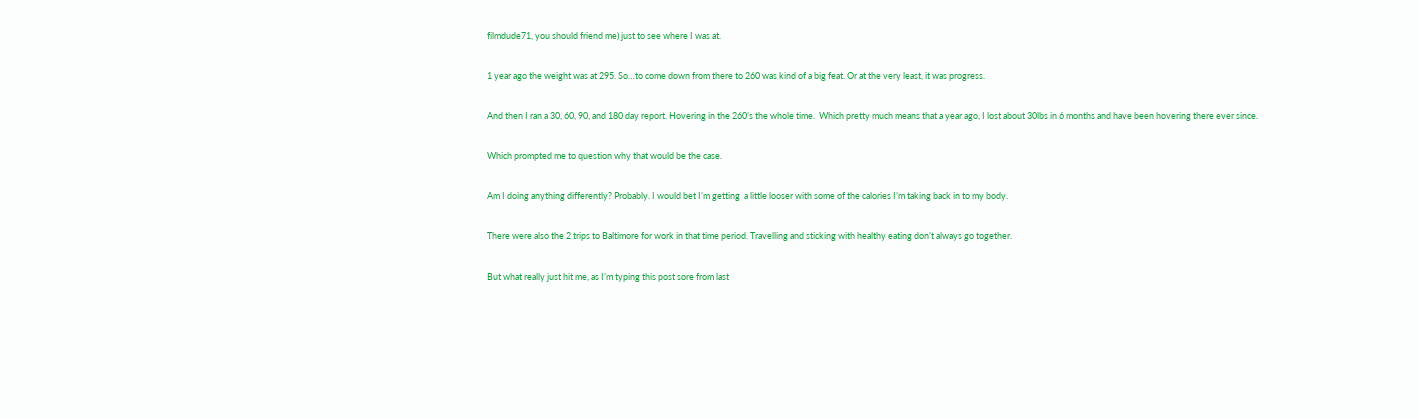filmdude71, you should friend me) just to see where I was at.

1 year ago the weight was at 295. So…to come down from there to 260 was kind of a big feat. Or at the very least, it was progress.

And then I ran a 30, 60, 90, and 180 day report. Hovering in the 260’s the whole time.  Which pretty much means that a year ago, I lost about 30lbs in 6 months and have been hovering there ever since.

Which prompted me to question why that would be the case.

Am I doing anything differently? Probably. I would bet I’m getting  a little looser with some of the calories I’m taking back in to my body.

There were also the 2 trips to Baltimore for work in that time period. Travelling and sticking with healthy eating don’t always go together.

But what really just hit me, as I’m typing this post sore from last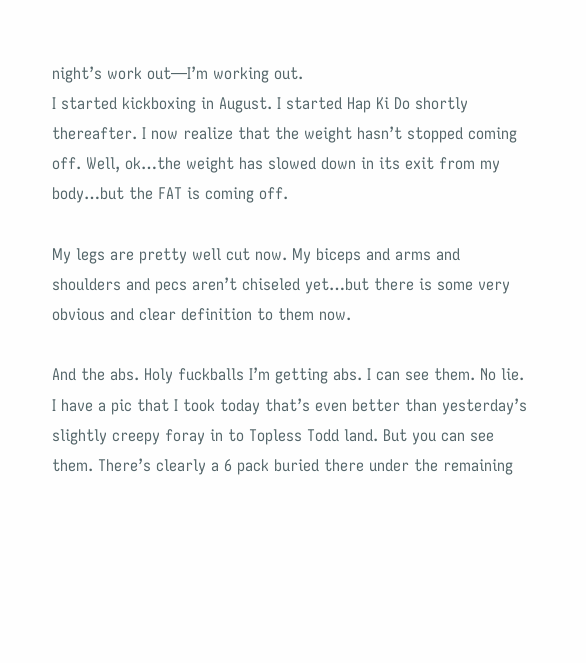night’s work out—I’m working out.
I started kickboxing in August. I started Hap Ki Do shortly thereafter. I now realize that the weight hasn’t stopped coming off. Well, ok…the weight has slowed down in its exit from my body…but the FAT is coming off.

My legs are pretty well cut now. My biceps and arms and shoulders and pecs aren’t chiseled yet…but there is some very obvious and clear definition to them now.

And the abs. Holy fuckballs I’m getting abs. I can see them. No lie. I have a pic that I took today that’s even better than yesterday’s slightly creepy foray in to Topless Todd land. But you can see them. There’s clearly a 6 pack buried there under the remaining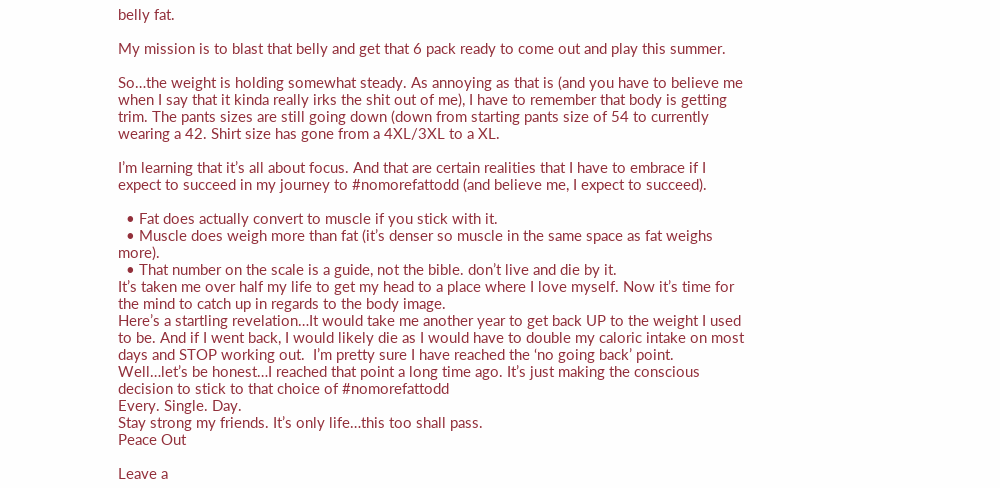belly fat.

My mission is to blast that belly and get that 6 pack ready to come out and play this summer.

So…the weight is holding somewhat steady. As annoying as that is (and you have to believe me when I say that it kinda really irks the shit out of me), I have to remember that body is getting trim. The pants sizes are still going down (down from starting pants size of 54 to currently wearing a 42. Shirt size has gone from a 4XL/3XL to a XL.

I’m learning that it’s all about focus. And that are certain realities that I have to embrace if I expect to succeed in my journey to #nomorefattodd (and believe me, I expect to succeed).

  • Fat does actually convert to muscle if you stick with it.
  • Muscle does weigh more than fat (it’s denser so muscle in the same space as fat weighs more).
  • That number on the scale is a guide, not the bible. don’t live and die by it.
It’s taken me over half my life to get my head to a place where I love myself. Now it’s time for the mind to catch up in regards to the body image.
Here’s a startling revelation…It would take me another year to get back UP to the weight I used to be. And if I went back, I would likely die as I would have to double my caloric intake on most days and STOP working out.  I’m pretty sure I have reached the ‘no going back’ point. Well…let’s be honest…I reached that point a long time ago. It’s just making the conscious decision to stick to that choice of #nomorefattodd
Every. Single. Day.
Stay strong my friends. It’s only life…this too shall pass.
Peace Out

Leave a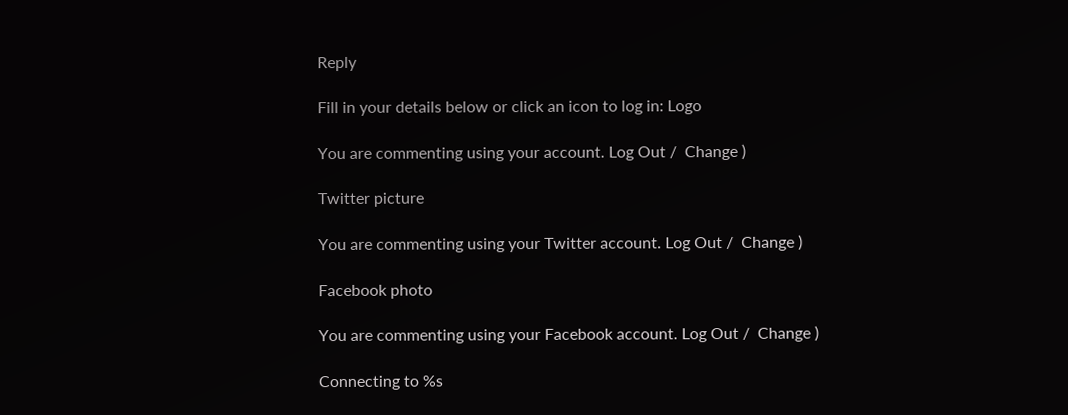Reply

Fill in your details below or click an icon to log in: Logo

You are commenting using your account. Log Out /  Change )

Twitter picture

You are commenting using your Twitter account. Log Out /  Change )

Facebook photo

You are commenting using your Facebook account. Log Out /  Change )

Connecting to %s